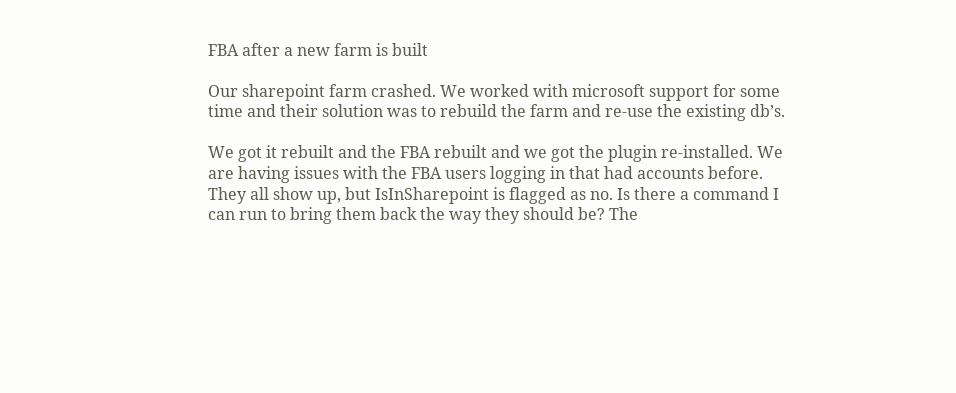FBA after a new farm is built

Our sharepoint farm crashed. We worked with microsoft support for some time and their solution was to rebuild the farm and re-use the existing db’s.

We got it rebuilt and the FBA rebuilt and we got the plugin re-installed. We are having issues with the FBA users logging in that had accounts before. They all show up, but IsInSharepoint is flagged as no. Is there a command I can run to bring them back the way they should be? The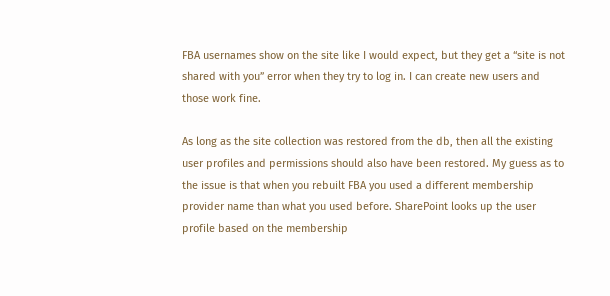FBA usernames show on the site like I would expect, but they get a “site is not shared with you” error when they try to log in. I can create new users and those work fine.

As long as the site collection was restored from the db, then all the existing user profiles and permissions should also have been restored. My guess as to the issue is that when you rebuilt FBA you used a different membership provider name than what you used before. SharePoint looks up the user profile based on the membership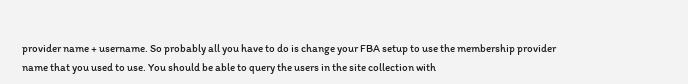provider name + username. So probably all you have to do is change your FBA setup to use the membership provider name that you used to use. You should be able to query the users in the site collection with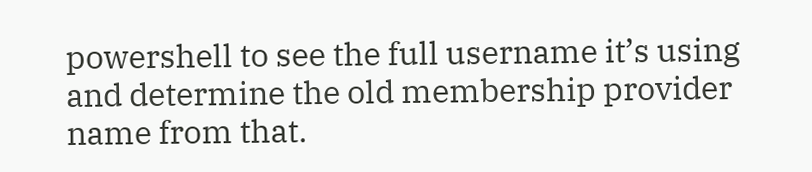powershell to see the full username it’s using and determine the old membership provider name from that.